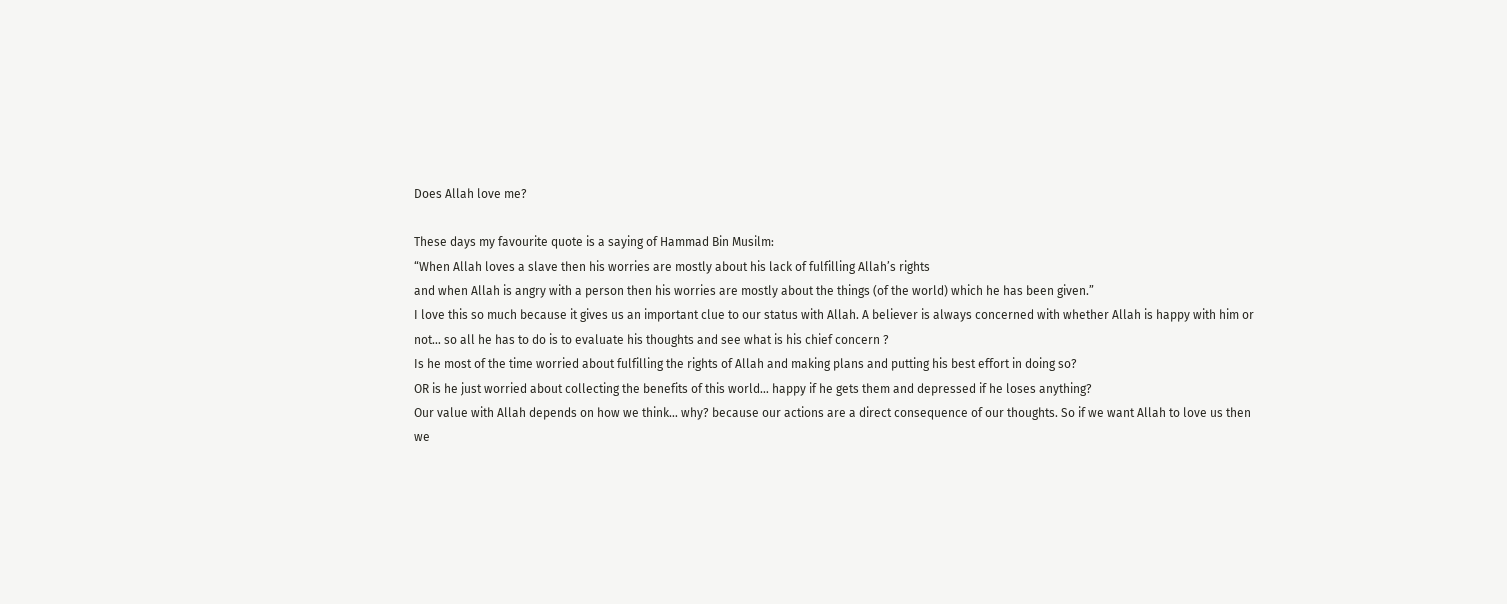Does Allah love me?

These days my favourite quote is a saying of Hammad Bin Musilm:
“When Allah loves a slave then his worries are mostly about his lack of fulfilling Allah’s rights
and when Allah is angry with a person then his worries are mostly about the things (of the world) which he has been given.”
I love this so much because it gives us an important clue to our status with Allah. A believer is always concerned with whether Allah is happy with him or not… so all he has to do is to evaluate his thoughts and see what is his chief concern ?
Is he most of the time worried about fulfilling the rights of Allah and making plans and putting his best effort in doing so?
OR is he just worried about collecting the benefits of this world… happy if he gets them and depressed if he loses anything?
Our value with Allah depends on how we think… why? because our actions are a direct consequence of our thoughts. So if we want Allah to love us then we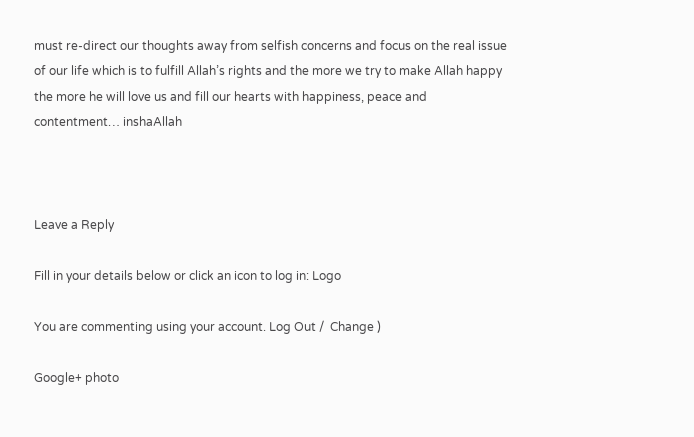must re-direct our thoughts away from selfish concerns and focus on the real issue of our life which is to fulfill Allah’s rights and the more we try to make Allah happy the more he will love us and fill our hearts with happiness, peace and contentment… inshaAllah



Leave a Reply

Fill in your details below or click an icon to log in: Logo

You are commenting using your account. Log Out /  Change )

Google+ photo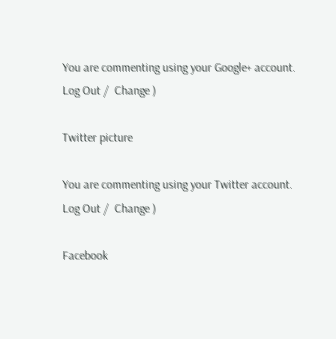You are commenting using your Google+ account. Log Out /  Change )

Twitter picture

You are commenting using your Twitter account. Log Out /  Change )

Facebook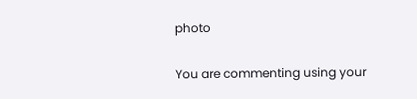photo

You are commenting using your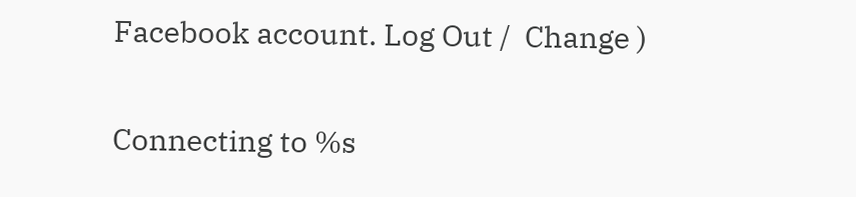Facebook account. Log Out /  Change )


Connecting to %s